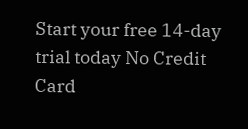Start your free 14-day trial today No Credit Card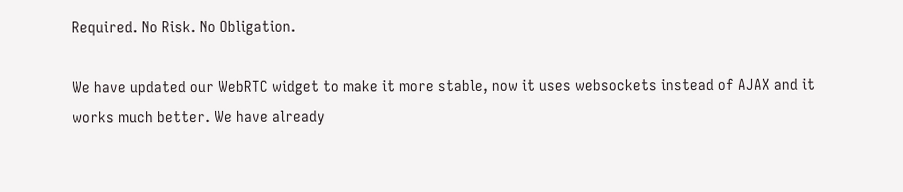Required. No Risk. No Obligation.

We have updated our WebRTC widget to make it more stable, now it uses websockets instead of AJAX and it works much better. We have already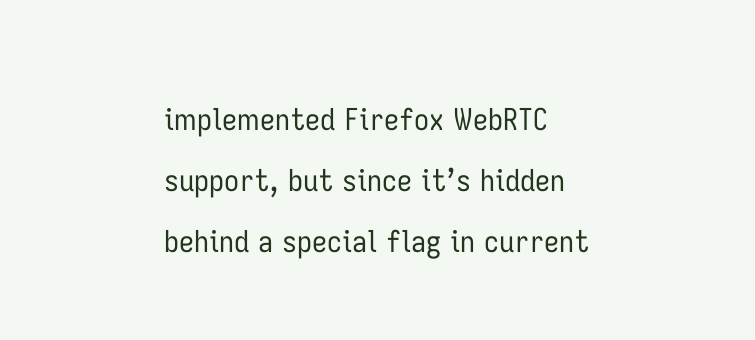implemented Firefox WebRTC support, but since it’s hidden behind a special flag in current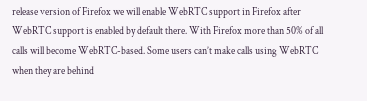release version of Firefox we will enable WebRTC support in Firefox after WebRTC support is enabled by default there. With Firefox more than 50% of all calls will become WebRTC-based. Some users can’t make calls using WebRTC when they are behind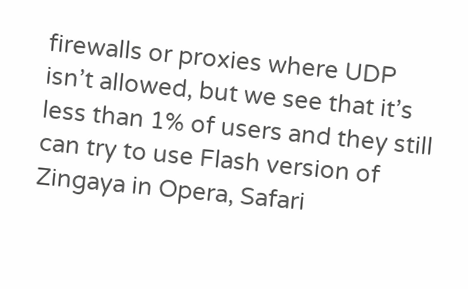firewalls or proxies where UDP isn’t allowed, but we see that it’s less than 1% of users and they still can try to use Flash version of Zingaya in Opera, Safari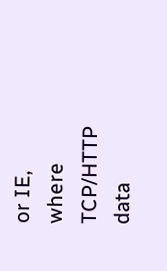or IE, where TCP/HTTP data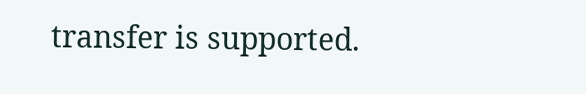transfer is supported.